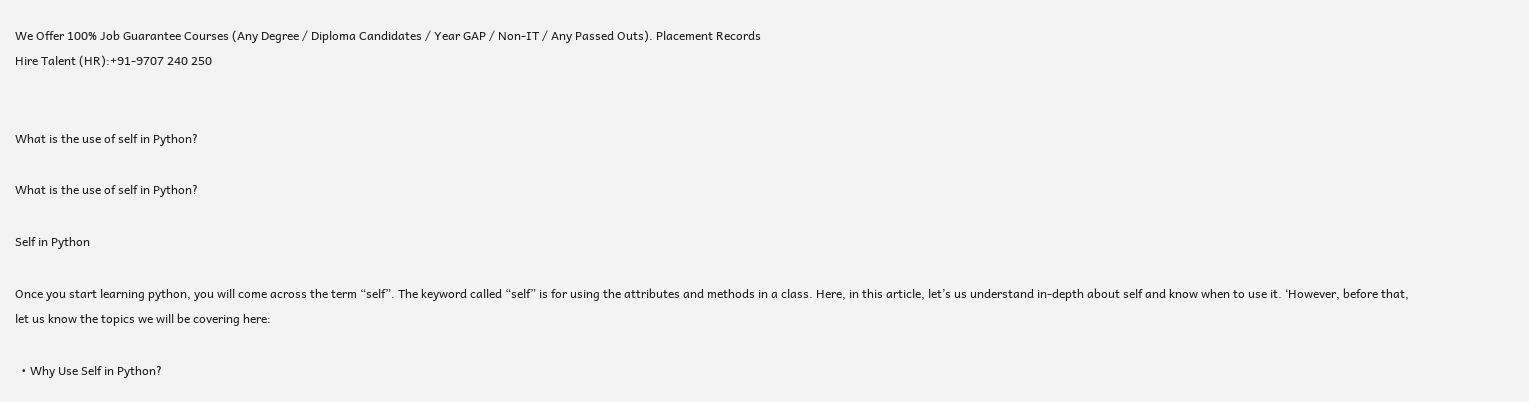We Offer 100% Job Guarantee Courses (Any Degree / Diploma Candidates / Year GAP / Non-IT / Any Passed Outs). Placement Records
Hire Talent (HR):+91-9707 240 250


What is the use of self in Python?

What is the use of self in Python?

Self in Python

Once you start learning python, you will come across the term “self”. The keyword called “self” is for using the attributes and methods in a class. Here, in this article, let’s us understand in-depth about self and know when to use it. ‘However, before that, let us know the topics we will be covering here:

  • Why Use Self in Python?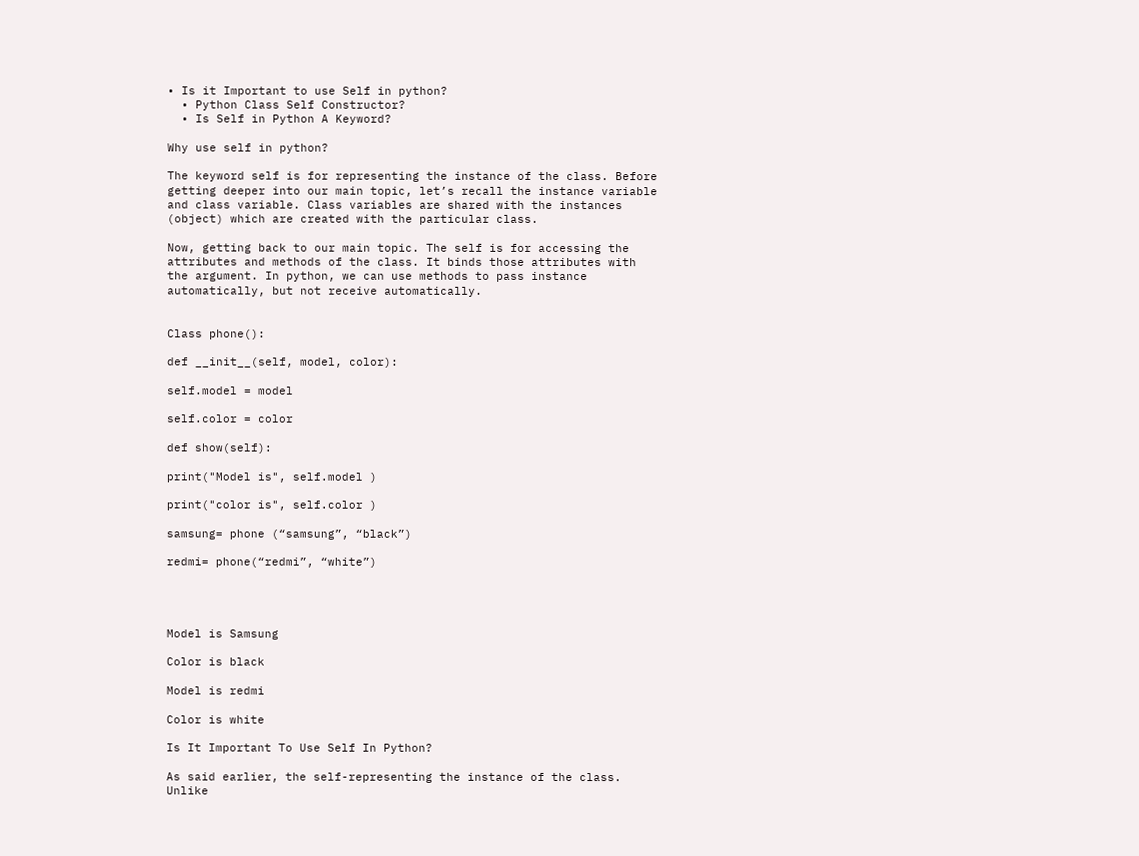• Is it Important to use Self in python?
  • Python Class Self Constructor?
  • Is Self in Python A Keyword?

Why use self in python?

The keyword self is for representing the instance of the class. Before getting deeper into our main topic, let’s recall the instance variable and class variable. Class variables are shared with the instances (object) which are created with the particular class.

Now, getting back to our main topic. The self is for accessing the attributes and methods of the class. It binds those attributes with the argument. In python, we can use methods to pass instance automatically, but not receive automatically.


Class phone():

def __init__(self, model, color):

self.model = model

self.color = color

def show(self):

print("Model is", self.model )

print("color is", self.color )

samsung= phone (“samsung”, “black”)

redmi= phone(“redmi”, “white”)




Model is Samsung

Color is black

Model is redmi

Color is white

Is It Important To Use Self In Python?

As said earlier, the self-representing the instance of the class. Unlike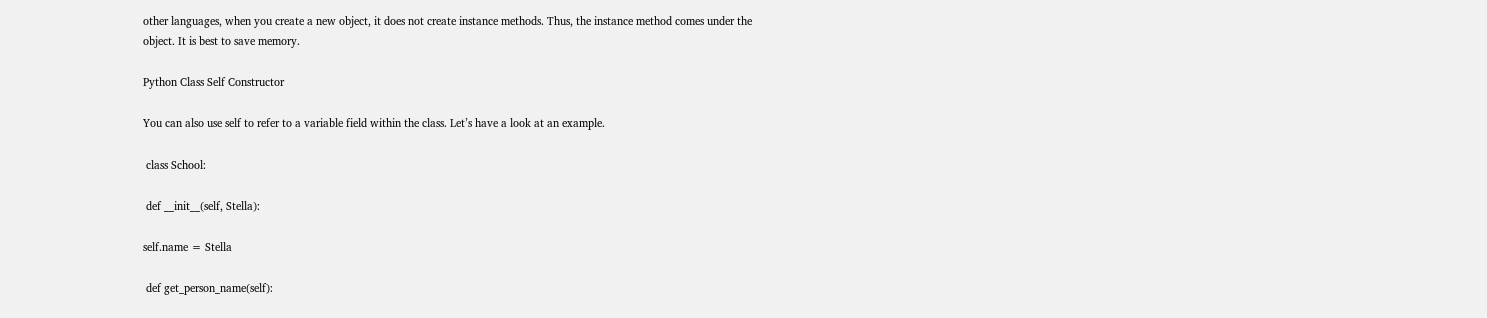other languages, when you create a new object, it does not create instance methods. Thus, the instance method comes under the object. It is best to save memory.

Python Class Self Constructor

You can also use self to refer to a variable field within the class. Let’s have a look at an example.

 class School:

 def __init__(self, Stella):

self.name = Stella

 def get_person_name(self):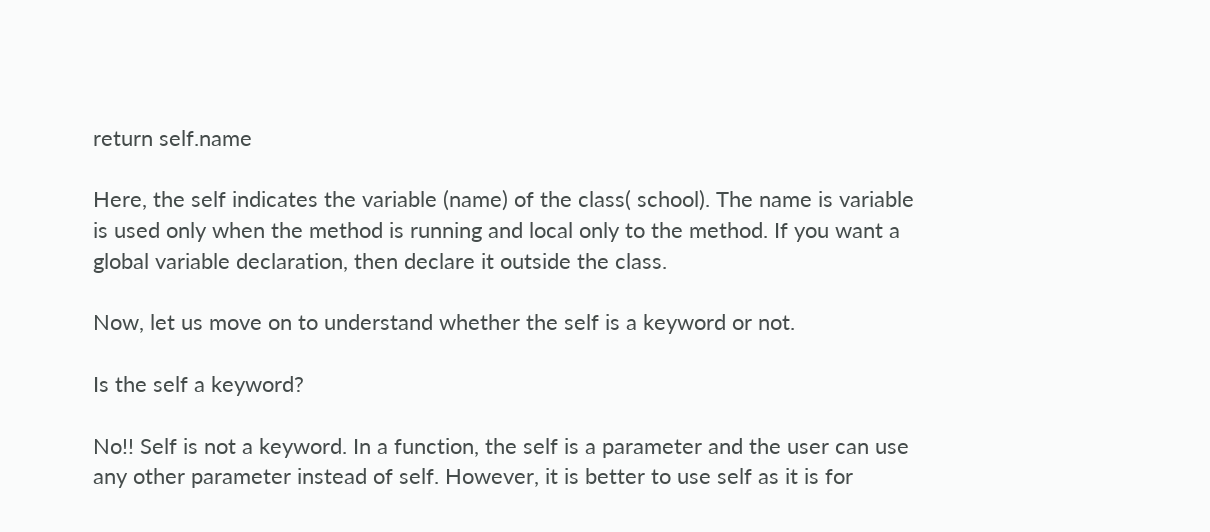return self.name

Here, the self indicates the variable (name) of the class( school). The name is variable is used only when the method is running and local only to the method. If you want a global variable declaration, then declare it outside the class.

Now, let us move on to understand whether the self is a keyword or not.

Is the self a keyword?

No!! Self is not a keyword. In a function, the self is a parameter and the user can use any other parameter instead of self. However, it is better to use self as it is for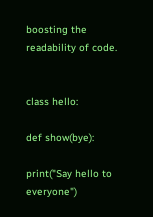boosting the readability of code.


class hello:

def show(bye):

print("Say hello to everyone")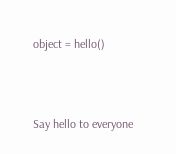object = hello()



Say hello to everyone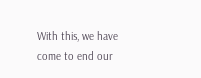With this, we have come to end our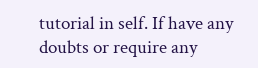tutorial in self. If have any doubts or require any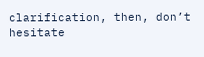clarification, then, don’t hesitate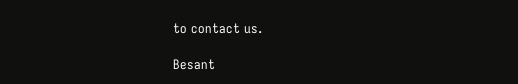to contact us.

Besant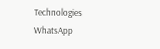Technologies WhatsApp